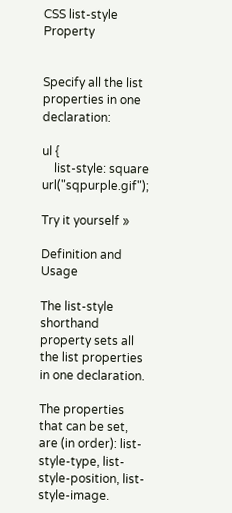CSS list-style Property


Specify all the list properties in one declaration:

ul {
    list-style: square url("sqpurple.gif");

Try it yourself »

Definition and Usage

The list-style shorthand property sets all the list properties in one declaration.

The properties that can be set, are (in order): list-style-type, list-style-position, list-style-image.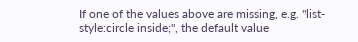If one of the values above are missing, e.g. "list-style:circle inside;", the default value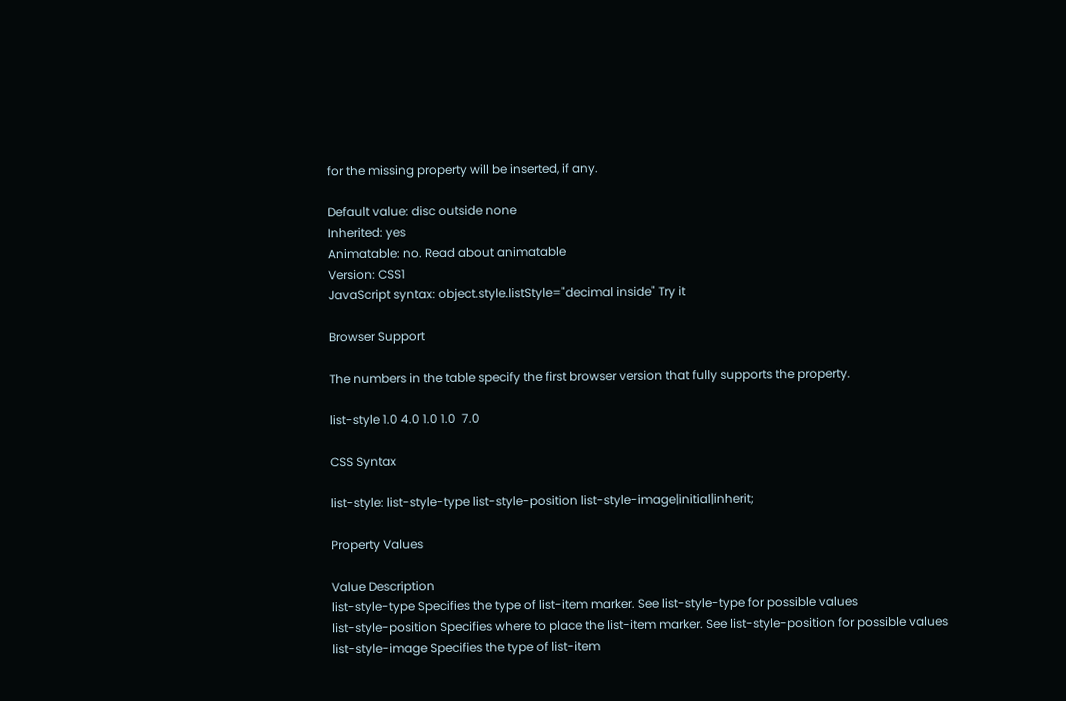for the missing property will be inserted, if any.

Default value: disc outside none
Inherited: yes
Animatable: no. Read about animatable
Version: CSS1
JavaScript syntax: object.style.listStyle="decimal inside" Try it

Browser Support

The numbers in the table specify the first browser version that fully supports the property.

list-style 1.0 4.0 1.0 1.0  7.0

CSS Syntax

list-style: list-style-type list-style-position list-style-image|initial|inherit;

Property Values

Value Description
list-style-type Specifies the type of list-item marker. See list-style-type for possible values
list-style-position Specifies where to place the list-item marker. See list-style-position for possible values
list-style-image Specifies the type of list-item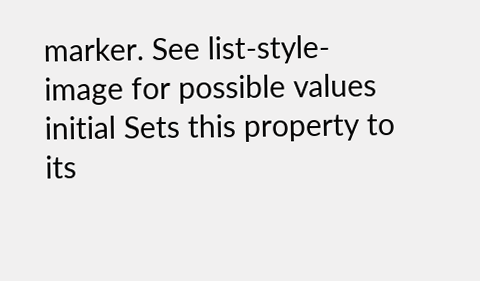marker. See list-style-image for possible values
initial Sets this property to its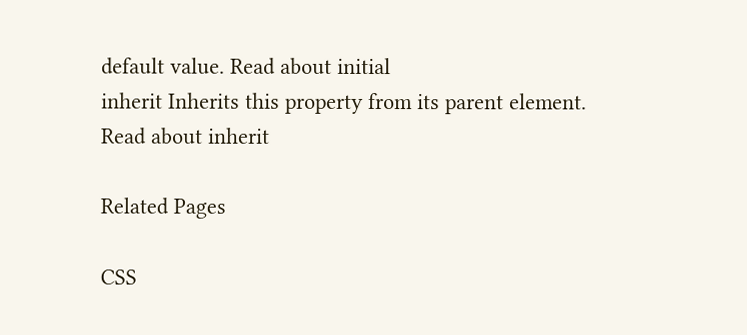default value. Read about initial
inherit Inherits this property from its parent element. Read about inherit

Related Pages

CSS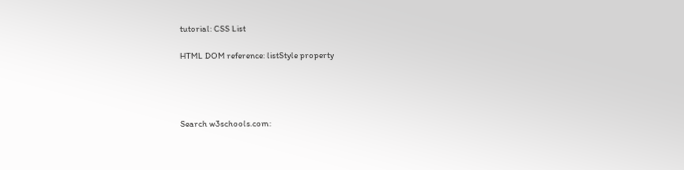tutorial: CSS List

HTML DOM reference: listStyle property




Search w3schools.com: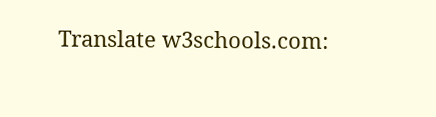Translate w3schools.com: